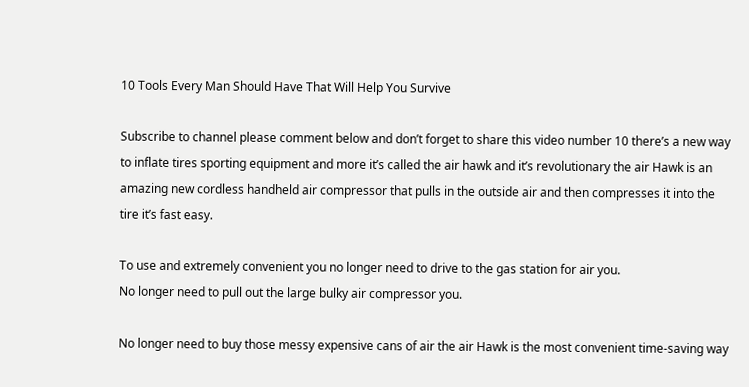10 Tools Every Man Should Have That Will Help You Survive

Subscribe to channel please comment below and don’t forget to share this video number 10 there’s a new way to inflate tires sporting equipment and more it’s called the air hawk and it’s revolutionary the air Hawk is an amazing new cordless handheld air compressor that pulls in the outside air and then compresses it into the tire it’s fast easy.

To use and extremely convenient you no longer need to drive to the gas station for air you.
No longer need to pull out the large bulky air compressor you.

No longer need to buy those messy expensive cans of air the air Hawk is the most convenient time-saving way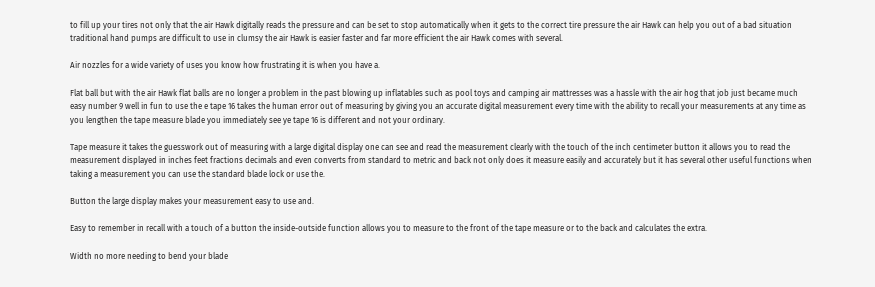to fill up your tires not only that the air Hawk digitally reads the pressure and can be set to stop automatically when it gets to the correct tire pressure the air Hawk can help you out of a bad situation traditional hand pumps are difficult to use in clumsy the air Hawk is easier faster and far more efficient the air Hawk comes with several.

Air nozzles for a wide variety of uses you know how frustrating it is when you have a.

Flat ball but with the air Hawk flat balls are no longer a problem in the past blowing up inflatables such as pool toys and camping air mattresses was a hassle with the air hog that job just became much easy number 9 well in fun to use the e tape 16 takes the human error out of measuring by giving you an accurate digital measurement every time with the ability to recall your measurements at any time as you lengthen the tape measure blade you immediately see ye tape 16 is different and not your ordinary.

Tape measure it takes the guesswork out of measuring with a large digital display one can see and read the measurement clearly with the touch of the inch centimeter button it allows you to read the measurement displayed in inches feet fractions decimals and even converts from standard to metric and back not only does it measure easily and accurately but it has several other useful functions when taking a measurement you can use the standard blade lock or use the.

Button the large display makes your measurement easy to use and.

Easy to remember in recall with a touch of a button the inside-outside function allows you to measure to the front of the tape measure or to the back and calculates the extra.

Width no more needing to bend your blade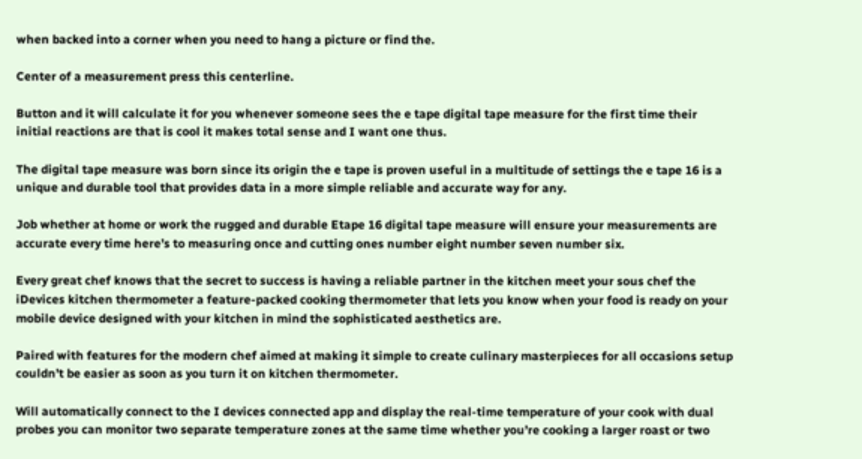when backed into a corner when you need to hang a picture or find the.

Center of a measurement press this centerline.

Button and it will calculate it for you whenever someone sees the e tape digital tape measure for the first time their initial reactions are that is cool it makes total sense and I want one thus.

The digital tape measure was born since its origin the e tape is proven useful in a multitude of settings the e tape 16 is a unique and durable tool that provides data in a more simple reliable and accurate way for any.

Job whether at home or work the rugged and durable Etape 16 digital tape measure will ensure your measurements are accurate every time here’s to measuring once and cutting ones number eight number seven number six.

Every great chef knows that the secret to success is having a reliable partner in the kitchen meet your sous chef the iDevices kitchen thermometer a feature-packed cooking thermometer that lets you know when your food is ready on your mobile device designed with your kitchen in mind the sophisticated aesthetics are.

Paired with features for the modern chef aimed at making it simple to create culinary masterpieces for all occasions setup couldn’t be easier as soon as you turn it on kitchen thermometer.

Will automatically connect to the I devices connected app and display the real-time temperature of your cook with dual probes you can monitor two separate temperature zones at the same time whether you’re cooking a larger roast or two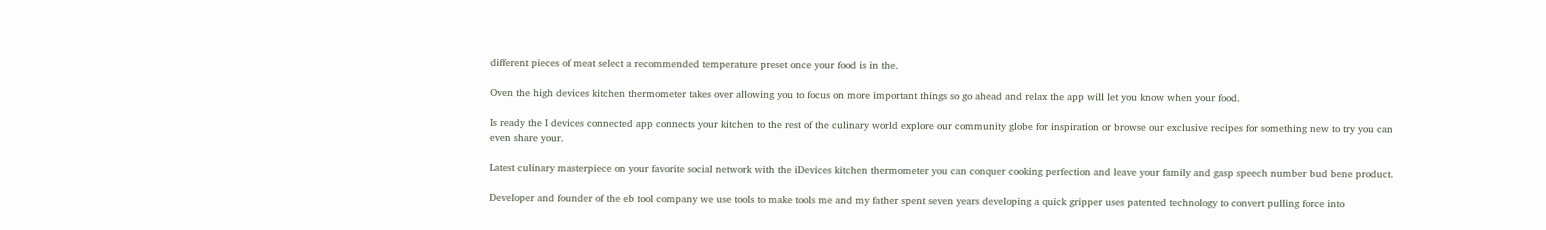different pieces of meat select a recommended temperature preset once your food is in the.

Oven the high devices kitchen thermometer takes over allowing you to focus on more important things so go ahead and relax the app will let you know when your food.

Is ready the I devices connected app connects your kitchen to the rest of the culinary world explore our community globe for inspiration or browse our exclusive recipes for something new to try you can even share your.

Latest culinary masterpiece on your favorite social network with the iDevices kitchen thermometer you can conquer cooking perfection and leave your family and gasp speech number bud bene product.

Developer and founder of the eb tool company we use tools to make tools me and my father spent seven years developing a quick gripper uses patented technology to convert pulling force into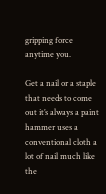gripping force anytime you.

Get a nail or a staple that needs to come out it’s always a paint hammer uses a conventional cloth a lot of nail much like the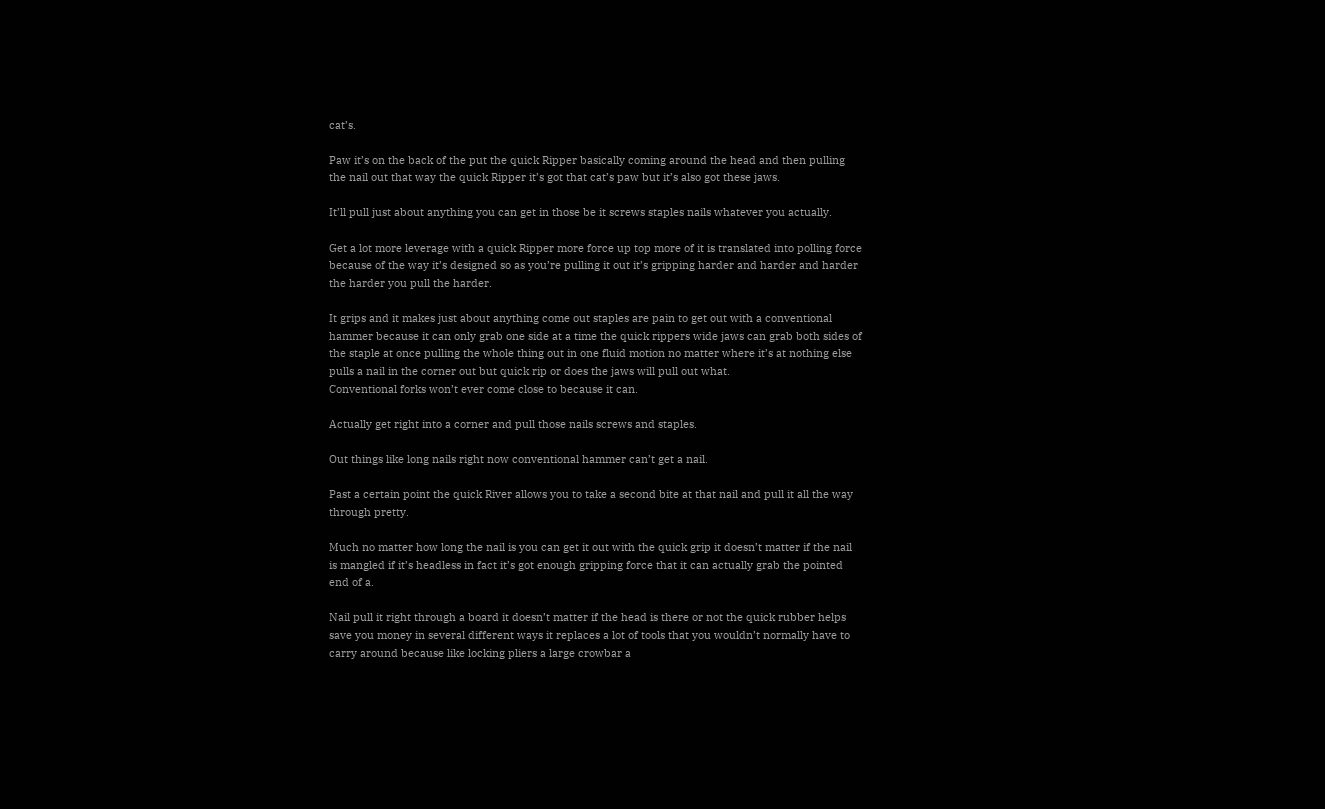cat’s.

Paw it’s on the back of the put the quick Ripper basically coming around the head and then pulling the nail out that way the quick Ripper it’s got that cat’s paw but it’s also got these jaws.

It’ll pull just about anything you can get in those be it screws staples nails whatever you actually.

Get a lot more leverage with a quick Ripper more force up top more of it is translated into polling force because of the way it’s designed so as you’re pulling it out it’s gripping harder and harder and harder the harder you pull the harder.

It grips and it makes just about anything come out staples are pain to get out with a conventional hammer because it can only grab one side at a time the quick rippers wide jaws can grab both sides of the staple at once pulling the whole thing out in one fluid motion no matter where it’s at nothing else pulls a nail in the corner out but quick rip or does the jaws will pull out what.
Conventional forks won’t ever come close to because it can.

Actually get right into a corner and pull those nails screws and staples.

Out things like long nails right now conventional hammer can’t get a nail.

Past a certain point the quick River allows you to take a second bite at that nail and pull it all the way through pretty.

Much no matter how long the nail is you can get it out with the quick grip it doesn’t matter if the nail is mangled if it’s headless in fact it’s got enough gripping force that it can actually grab the pointed end of a.

Nail pull it right through a board it doesn’t matter if the head is there or not the quick rubber helps save you money in several different ways it replaces a lot of tools that you wouldn’t normally have to carry around because like locking pliers a large crowbar a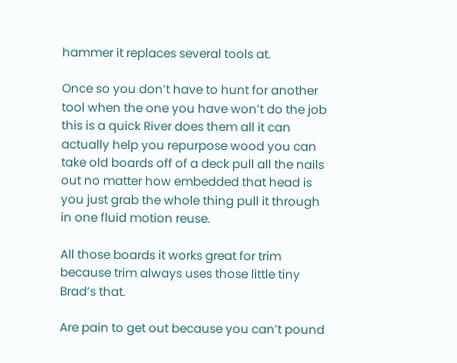hammer it replaces several tools at.

Once so you don’t have to hunt for another tool when the one you have won’t do the job this is a quick River does them all it can actually help you repurpose wood you can take old boards off of a deck pull all the nails out no matter how embedded that head is you just grab the whole thing pull it through in one fluid motion reuse.

All those boards it works great for trim because trim always uses those little tiny Brad’s that.

Are pain to get out because you can’t pound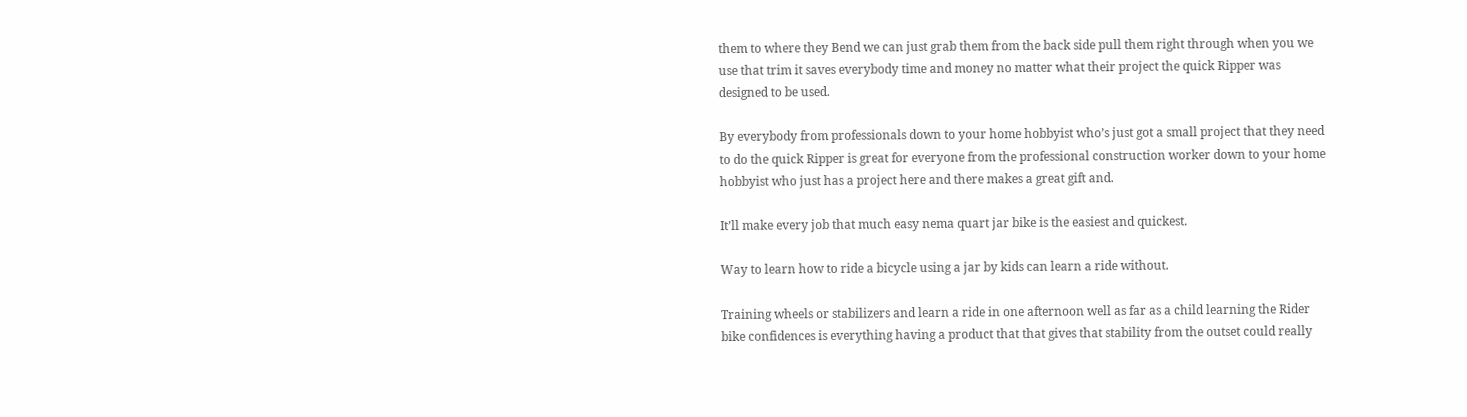them to where they Bend we can just grab them from the back side pull them right through when you we use that trim it saves everybody time and money no matter what their project the quick Ripper was designed to be used.

By everybody from professionals down to your home hobbyist who’s just got a small project that they need to do the quick Ripper is great for everyone from the professional construction worker down to your home hobbyist who just has a project here and there makes a great gift and.

It’ll make every job that much easy nema quart jar bike is the easiest and quickest.

Way to learn how to ride a bicycle using a jar by kids can learn a ride without.

Training wheels or stabilizers and learn a ride in one afternoon well as far as a child learning the Rider bike confidences is everything having a product that that gives that stability from the outset could really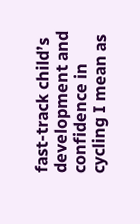fast-track child’s development and confidence in cycling I mean as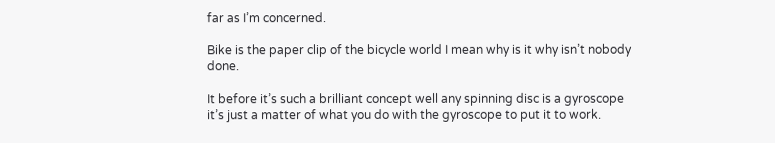far as I’m concerned.

Bike is the paper clip of the bicycle world I mean why is it why isn’t nobody done.

It before it’s such a brilliant concept well any spinning disc is a gyroscope it’s just a matter of what you do with the gyroscope to put it to work.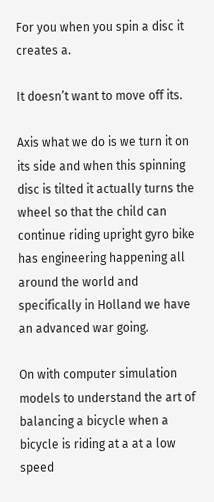For you when you spin a disc it creates a.

It doesn’t want to move off its.

Axis what we do is we turn it on its side and when this spinning disc is tilted it actually turns the wheel so that the child can continue riding upright gyro bike has engineering happening all around the world and specifically in Holland we have an advanced war going.

On with computer simulation models to understand the art of balancing a bicycle when a bicycle is riding at a at a low speed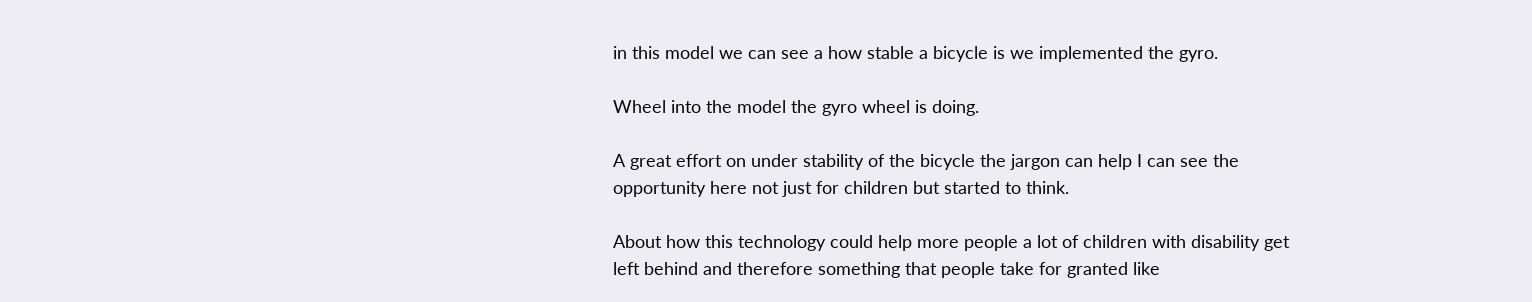in this model we can see a how stable a bicycle is we implemented the gyro.

Wheel into the model the gyro wheel is doing.

A great effort on under stability of the bicycle the jargon can help I can see the opportunity here not just for children but started to think.

About how this technology could help more people a lot of children with disability get left behind and therefore something that people take for granted like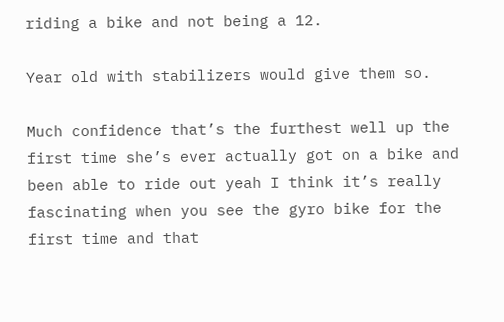riding a bike and not being a 12.

Year old with stabilizers would give them so.

Much confidence that’s the furthest well up the first time she’s ever actually got on a bike and been able to ride out yeah I think it’s really fascinating when you see the gyro bike for the first time and that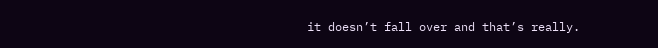it doesn’t fall over and that’s really.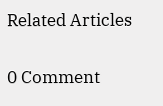Related Articles

0 Comment